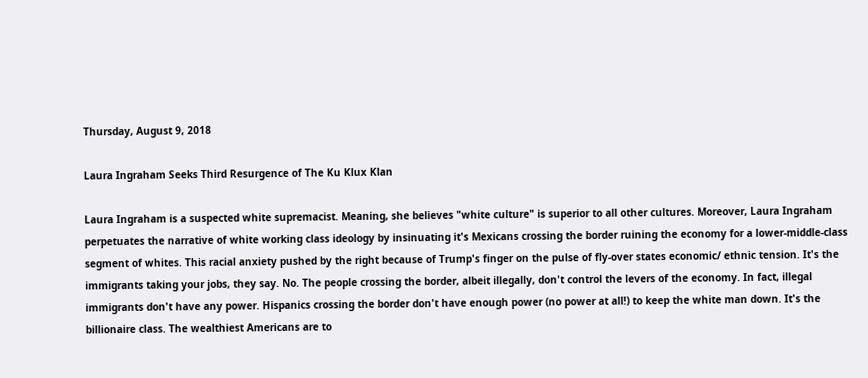Thursday, August 9, 2018

Laura Ingraham Seeks Third Resurgence of The Ku Klux Klan

Laura Ingraham is a suspected white supremacist. Meaning, she believes "white culture" is superior to all other cultures. Moreover, Laura Ingraham perpetuates the narrative of white working class ideology by insinuating it's Mexicans crossing the border ruining the economy for a lower-middle-class segment of whites. This racial anxiety pushed by the right because of Trump's finger on the pulse of fly-over states economic/ ethnic tension. It's the immigrants taking your jobs, they say. No. The people crossing the border, albeit illegally, don't control the levers of the economy. In fact, illegal immigrants don't have any power. Hispanics crossing the border don't have enough power (no power at all!) to keep the white man down. It's the billionaire class. The wealthiest Americans are to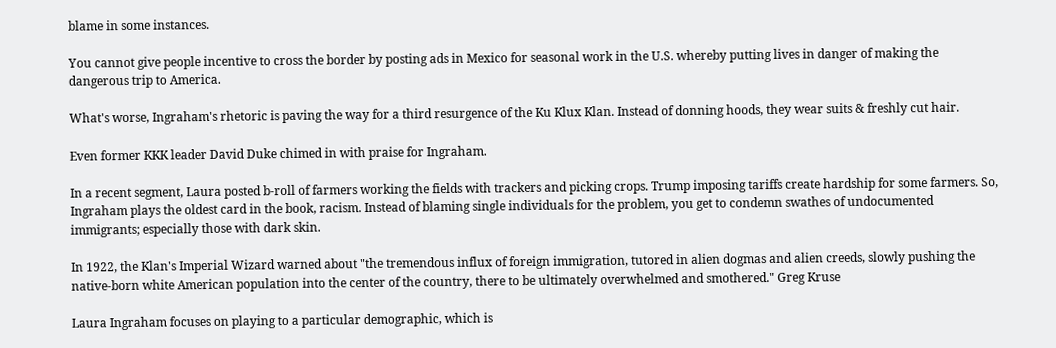blame in some instances.

You cannot give people incentive to cross the border by posting ads in Mexico for seasonal work in the U.S. whereby putting lives in danger of making the dangerous trip to America.

What's worse, Ingraham's rhetoric is paving the way for a third resurgence of the Ku Klux Klan. Instead of donning hoods, they wear suits & freshly cut hair.

Even former KKK leader David Duke chimed in with praise for Ingraham.

In a recent segment, Laura posted b-roll of farmers working the fields with trackers and picking crops. Trump imposing tariffs create hardship for some farmers. So, Ingraham plays the oldest card in the book, racism. Instead of blaming single individuals for the problem, you get to condemn swathes of undocumented immigrants; especially those with dark skin.

In 1922, the Klan's Imperial Wizard warned about "the tremendous influx of foreign immigration, tutored in alien dogmas and alien creeds, slowly pushing the native-born white American population into the center of the country, there to be ultimately overwhelmed and smothered." Greg Kruse

Laura Ingraham focuses on playing to a particular demographic, which is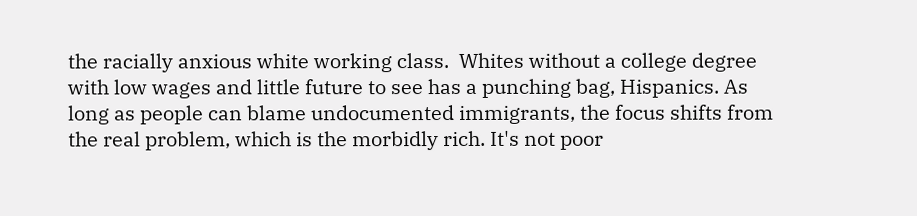the racially anxious white working class.  Whites without a college degree with low wages and little future to see has a punching bag, Hispanics. As long as people can blame undocumented immigrants, the focus shifts from the real problem, which is the morbidly rich. It's not poor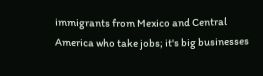immigrants from Mexico and Central America who take jobs; it's big businesses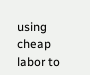using cheap labor to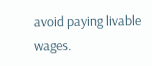avoid paying livable wages.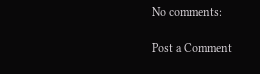No comments:

Post a Comment